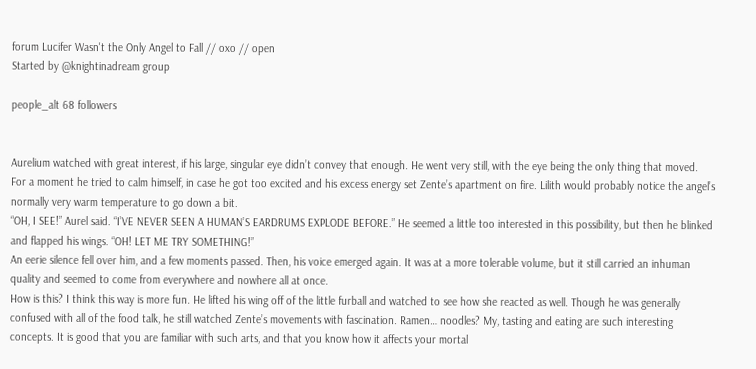forum Lucifer Wasn't the Only Angel to Fall // oxo // open
Started by @knightinadream group

people_alt 68 followers


Aurelium watched with great interest, if his large, singular eye didn’t convey that enough. He went very still, with the eye being the only thing that moved. For a moment he tried to calm himself, in case he got too excited and his excess energy set Zente’s apartment on fire. Lilith would probably notice the angel’s normally very warm temperature to go down a bit.
“OH, I SEE!” Aurel said. “I’VE NEVER SEEN A HUMAN’S EARDRUMS EXPLODE BEFORE.” He seemed a little too interested in this possibility, but then he blinked and flapped his wings. “OH! LET ME TRY SOMETHING!”
An eerie silence fell over him, and a few moments passed. Then, his voice emerged again. It was at a more tolerable volume, but it still carried an inhuman quality and seemed to come from everywhere and nowhere all at once.
How is this? I think this way is more fun. He lifted his wing off of the little furball and watched to see how she reacted as well. Though he was generally confused with all of the food talk, he still watched Zente’s movements with fascination. Ramen… noodles? My, tasting and eating are such interesting concepts. It is good that you are familiar with such arts, and that you know how it affects your mortal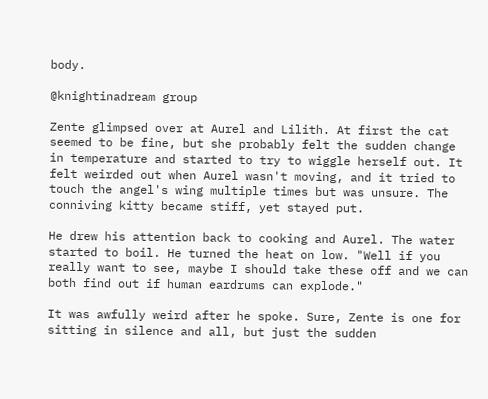body.

@knightinadream group

Zente glimpsed over at Aurel and Lilith. At first the cat seemed to be fine, but she probably felt the sudden change in temperature and started to try to wiggle herself out. It felt weirded out when Aurel wasn't moving, and it tried to touch the angel's wing multiple times but was unsure. The conniving kitty became stiff, yet stayed put.

He drew his attention back to cooking and Aurel. The water started to boil. He turned the heat on low. "Well if you really want to see, maybe I should take these off and we can both find out if human eardrums can explode."

It was awfully weird after he spoke. Sure, Zente is one for sitting in silence and all, but just the sudden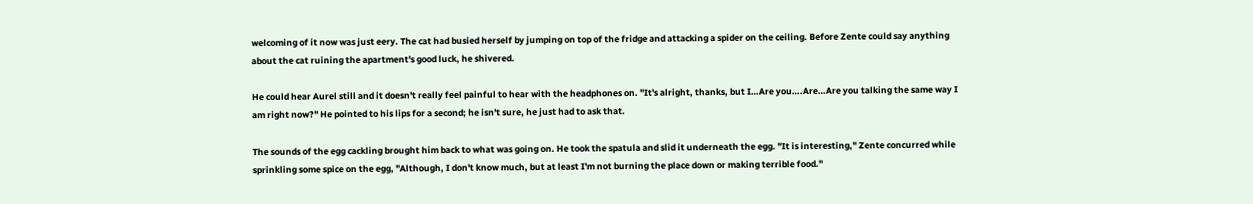welcoming of it now was just eery. The cat had busied herself by jumping on top of the fridge and attacking a spider on the ceiling. Before Zente could say anything about the cat ruining the apartment's good luck, he shivered.

He could hear Aurel still and it doesn't really feel painful to hear with the headphones on. "It's alright, thanks, but I…Are you….Are…Are you talking the same way I am right now?" He pointed to his lips for a second; he isn't sure, he just had to ask that.

The sounds of the egg cackling brought him back to what was going on. He took the spatula and slid it underneath the egg. "It is interesting," Zente concurred while sprinkling some spice on the egg, "Although, I don't know much, but at least I'm not burning the place down or making terrible food."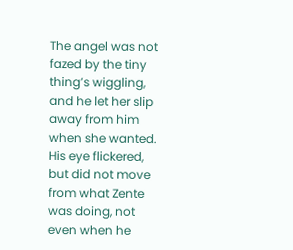The angel was not fazed by the tiny thing’s wiggling, and he let her slip away from him when she wanted. His eye flickered, but did not move from what Zente was doing, not even when he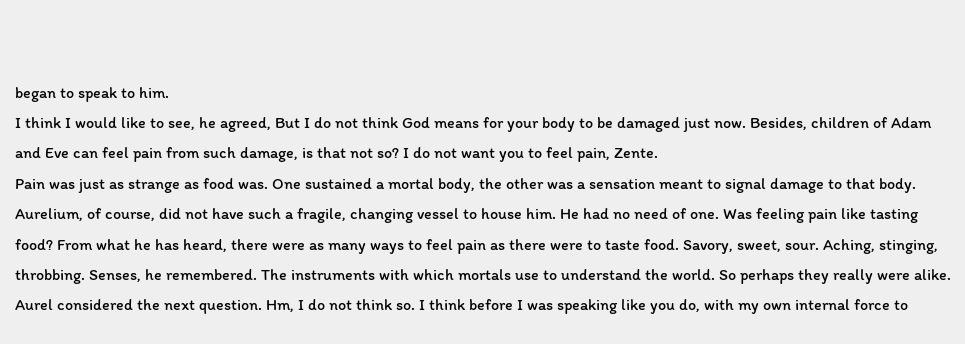began to speak to him.
I think I would like to see, he agreed, But I do not think God means for your body to be damaged just now. Besides, children of Adam and Eve can feel pain from such damage, is that not so? I do not want you to feel pain, Zente.
Pain was just as strange as food was. One sustained a mortal body, the other was a sensation meant to signal damage to that body. Aurelium, of course, did not have such a fragile, changing vessel to house him. He had no need of one. Was feeling pain like tasting food? From what he has heard, there were as many ways to feel pain as there were to taste food. Savory, sweet, sour. Aching, stinging, throbbing. Senses, he remembered. The instruments with which mortals use to understand the world. So perhaps they really were alike.
Aurel considered the next question. Hm, I do not think so. I think before I was speaking like you do, with my own internal force to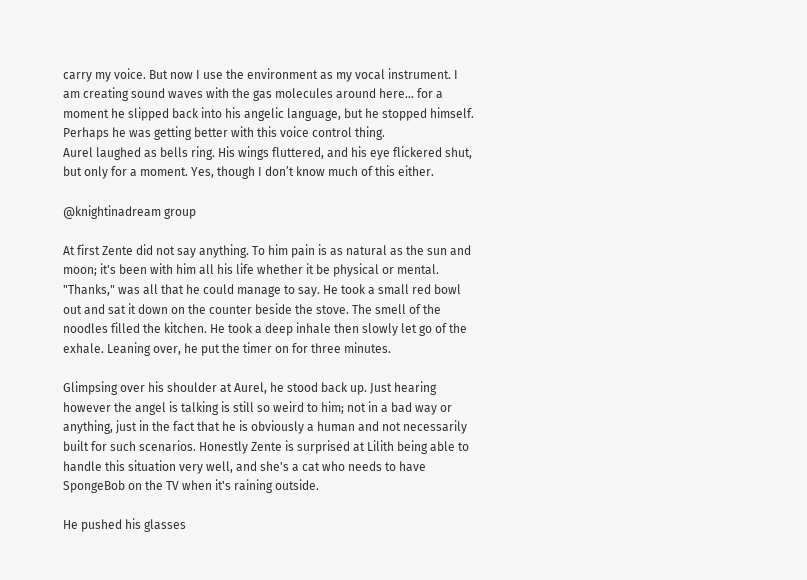carry my voice. But now I use the environment as my vocal instrument. I am creating sound waves with the gas molecules around here… for a moment he slipped back into his angelic language, but he stopped himself. Perhaps he was getting better with this voice control thing.
Aurel laughed as bells ring. His wings fluttered, and his eye flickered shut, but only for a moment. Yes, though I don’t know much of this either.

@knightinadream group

At first Zente did not say anything. To him pain is as natural as the sun and moon; it's been with him all his life whether it be physical or mental. "Thanks," was all that he could manage to say. He took a small red bowl out and sat it down on the counter beside the stove. The smell of the noodles filled the kitchen. He took a deep inhale then slowly let go of the exhale. Leaning over, he put the timer on for three minutes.

Glimpsing over his shoulder at Aurel, he stood back up. Just hearing however the angel is talking is still so weird to him; not in a bad way or anything, just in the fact that he is obviously a human and not necessarily built for such scenarios. Honestly Zente is surprised at Lilith being able to handle this situation very well, and she's a cat who needs to have SpongeBob on the TV when it's raining outside.

He pushed his glasses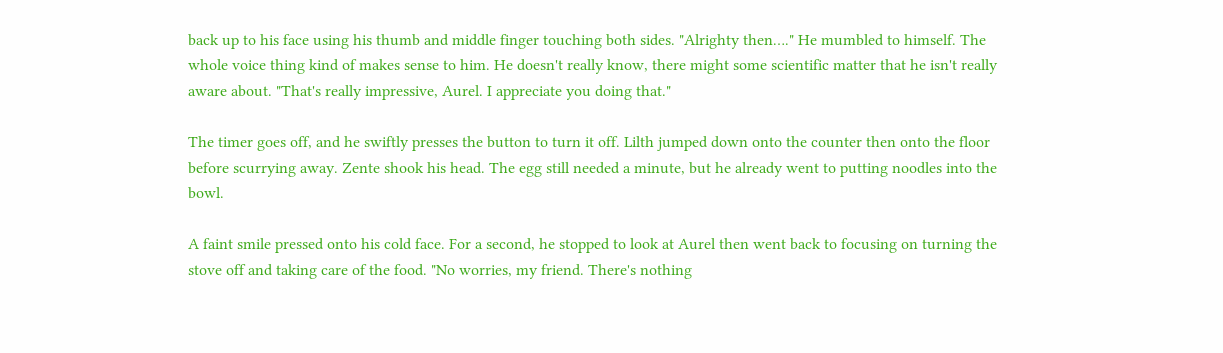back up to his face using his thumb and middle finger touching both sides. "Alrighty then…." He mumbled to himself. The whole voice thing kind of makes sense to him. He doesn't really know, there might some scientific matter that he isn't really aware about. "That's really impressive, Aurel. I appreciate you doing that."

The timer goes off, and he swiftly presses the button to turn it off. Lilth jumped down onto the counter then onto the floor before scurrying away. Zente shook his head. The egg still needed a minute, but he already went to putting noodles into the bowl.

A faint smile pressed onto his cold face. For a second, he stopped to look at Aurel then went back to focusing on turning the stove off and taking care of the food. "No worries, my friend. There's nothing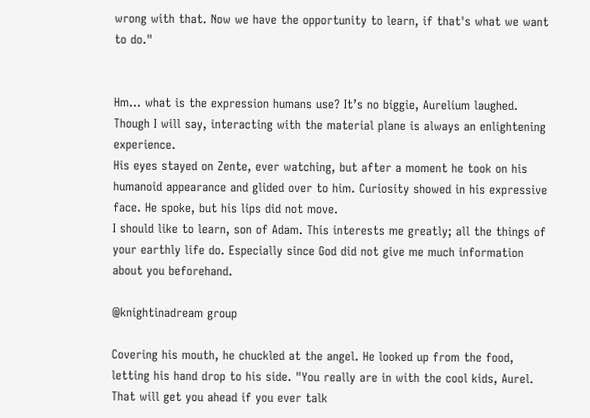wrong with that. Now we have the opportunity to learn, if that's what we want to do."


Hm… what is the expression humans use? It’s no biggie, Aurelium laughed. Though I will say, interacting with the material plane is always an enlightening experience.
His eyes stayed on Zente, ever watching, but after a moment he took on his humanoid appearance and glided over to him. Curiosity showed in his expressive face. He spoke, but his lips did not move.
I should like to learn, son of Adam. This interests me greatly; all the things of your earthly life do. Especially since God did not give me much information about you beforehand.

@knightinadream group

Covering his mouth, he chuckled at the angel. He looked up from the food, letting his hand drop to his side. "You really are in with the cool kids, Aurel. That will get you ahead if you ever talk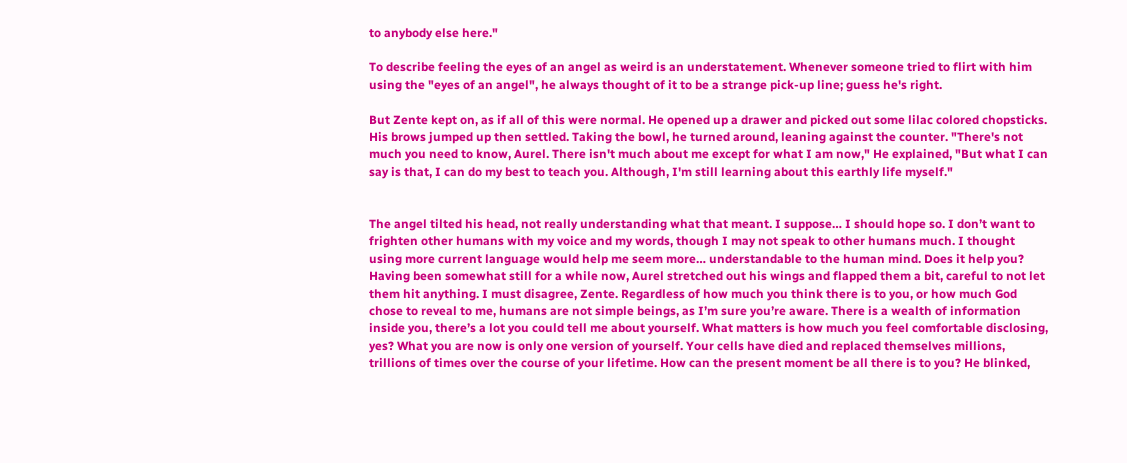to anybody else here."

To describe feeling the eyes of an angel as weird is an understatement. Whenever someone tried to flirt with him using the "eyes of an angel", he always thought of it to be a strange pick-up line; guess he's right.

But Zente kept on, as if all of this were normal. He opened up a drawer and picked out some lilac colored chopsticks. His brows jumped up then settled. Taking the bowl, he turned around, leaning against the counter. "There's not much you need to know, Aurel. There isn't much about me except for what I am now," He explained, "But what I can say is that, I can do my best to teach you. Although, I'm still learning about this earthly life myself."


The angel tilted his head, not really understanding what that meant. I suppose… I should hope so. I don’t want to frighten other humans with my voice and my words, though I may not speak to other humans much. I thought using more current language would help me seem more… understandable to the human mind. Does it help you?
Having been somewhat still for a while now, Aurel stretched out his wings and flapped them a bit, careful to not let them hit anything. I must disagree, Zente. Regardless of how much you think there is to you, or how much God chose to reveal to me, humans are not simple beings, as I’m sure you’re aware. There is a wealth of information inside you, there’s a lot you could tell me about yourself. What matters is how much you feel comfortable disclosing, yes? What you are now is only one version of yourself. Your cells have died and replaced themselves millions, trillions of times over the course of your lifetime. How can the present moment be all there is to you? He blinked,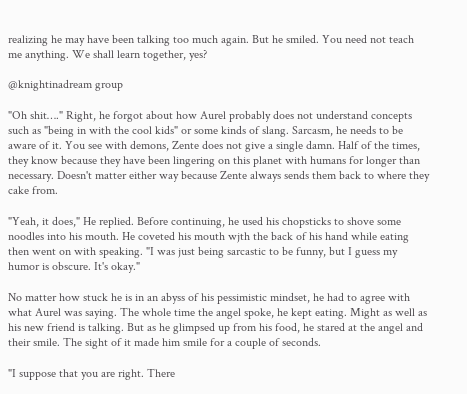realizing he may have been talking too much again. But he smiled. You need not teach me anything. We shall learn together, yes?

@knightinadream group

"Oh shit…." Right, he forgot about how Aurel probably does not understand concepts such as "being in with the cool kids" or some kinds of slang. Sarcasm, he needs to be aware of it. You see with demons, Zente does not give a single damn. Half of the times, they know because they have been lingering on this planet with humans for longer than necessary. Doesn't matter either way because Zente always sends them back to where they cake from.

"Yeah, it does," He replied. Before continuing, he used his chopsticks to shove some noodles into his mouth. He coveted his mouth wjth the back of his hand while eating then went on with speaking. "I was just being sarcastic to be funny, but I guess my humor is obscure. It's okay."

No matter how stuck he is in an abyss of his pessimistic mindset, he had to agree with what Aurel was saying. The whole time the angel spoke, he kept eating. Might as well as his new friend is talking. But as he glimpsed up from his food, he stared at the angel and their smile. The sight of it made him smile for a couple of seconds.

"I suppose that you are right. There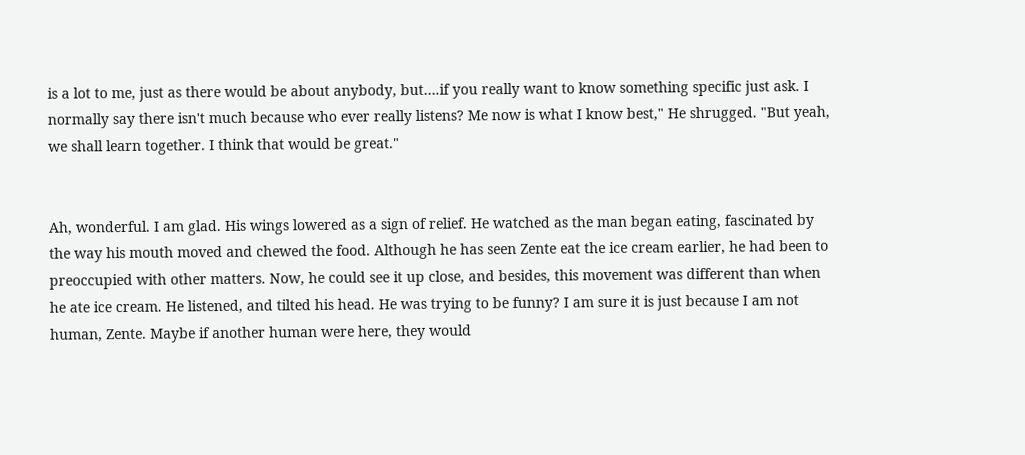is a lot to me, just as there would be about anybody, but….if you really want to know something specific just ask. I normally say there isn't much because who ever really listens? Me now is what I know best," He shrugged. "But yeah, we shall learn together. I think that would be great."


Ah, wonderful. I am glad. His wings lowered as a sign of relief. He watched as the man began eating, fascinated by the way his mouth moved and chewed the food. Although he has seen Zente eat the ice cream earlier, he had been to preoccupied with other matters. Now, he could see it up close, and besides, this movement was different than when he ate ice cream. He listened, and tilted his head. He was trying to be funny? I am sure it is just because I am not human, Zente. Maybe if another human were here, they would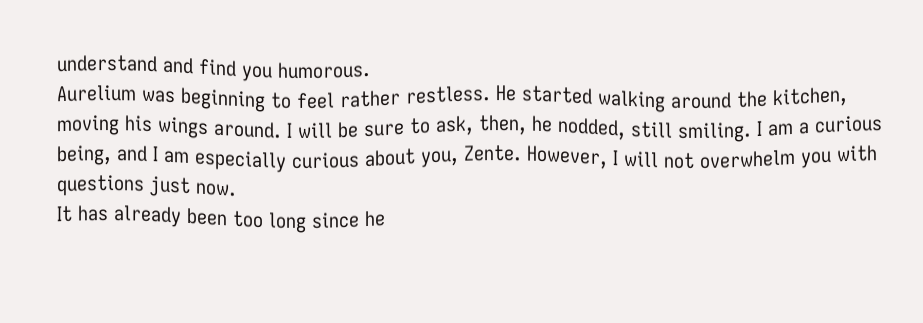understand and find you humorous.
Aurelium was beginning to feel rather restless. He started walking around the kitchen, moving his wings around. I will be sure to ask, then, he nodded, still smiling. I am a curious being, and I am especially curious about you, Zente. However, I will not overwhelm you with questions just now.
It has already been too long since he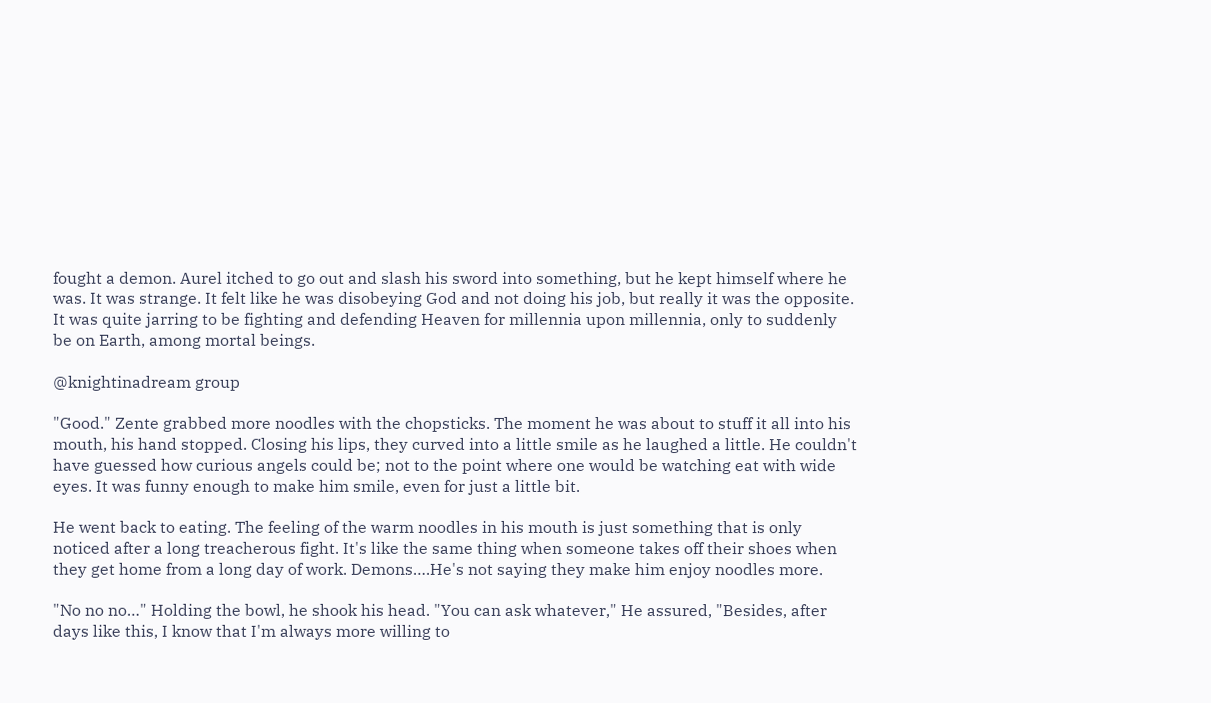fought a demon. Aurel itched to go out and slash his sword into something, but he kept himself where he was. It was strange. It felt like he was disobeying God and not doing his job, but really it was the opposite. It was quite jarring to be fighting and defending Heaven for millennia upon millennia, only to suddenly be on Earth, among mortal beings.

@knightinadream group

"Good." Zente grabbed more noodles with the chopsticks. The moment he was about to stuff it all into his mouth, his hand stopped. Closing his lips, they curved into a little smile as he laughed a little. He couldn't have guessed how curious angels could be; not to the point where one would be watching eat with wide eyes. It was funny enough to make him smile, even for just a little bit.

He went back to eating. The feeling of the warm noodles in his mouth is just something that is only noticed after a long treacherous fight. It's like the same thing when someone takes off their shoes when they get home from a long day of work. Demons….He's not saying they make him enjoy noodles more.

"No no no…" Holding the bowl, he shook his head. "You can ask whatever," He assured, "Besides, after days like this, I know that I'm always more willing to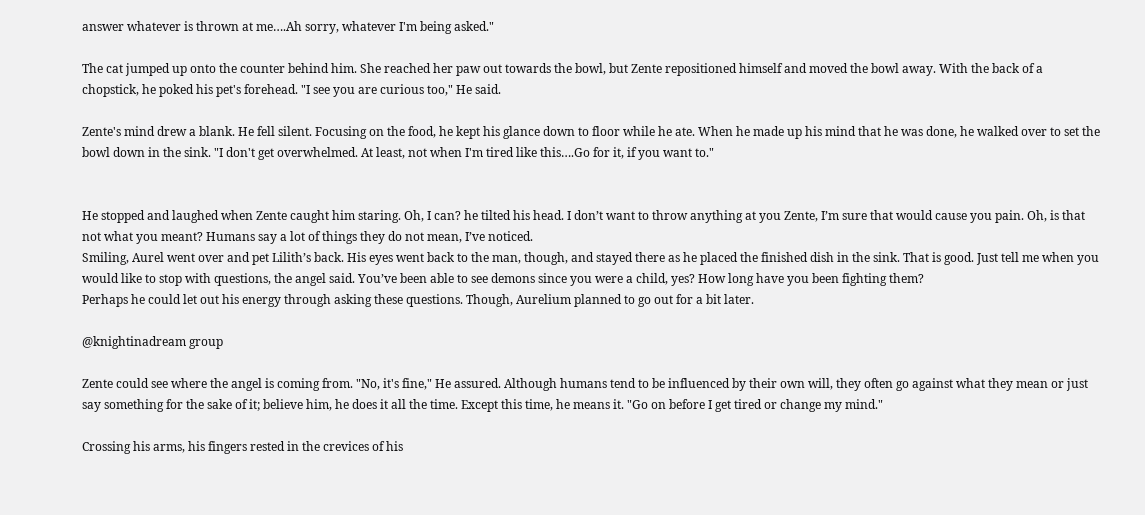answer whatever is thrown at me….Ah sorry, whatever I'm being asked."

The cat jumped up onto the counter behind him. She reached her paw out towards the bowl, but Zente repositioned himself and moved the bowl away. With the back of a chopstick, he poked his pet's forehead. "I see you are curious too," He said.

Zente's mind drew a blank. He fell silent. Focusing on the food, he kept his glance down to floor while he ate. When he made up his mind that he was done, he walked over to set the bowl down in the sink. "I don't get overwhelmed. At least, not when I'm tired like this….Go for it, if you want to."


He stopped and laughed when Zente caught him staring. Oh, I can? he tilted his head. I don’t want to throw anything at you Zente, I’m sure that would cause you pain. Oh, is that not what you meant? Humans say a lot of things they do not mean, I’ve noticed.
Smiling, Aurel went over and pet Lilith’s back. His eyes went back to the man, though, and stayed there as he placed the finished dish in the sink. That is good. Just tell me when you would like to stop with questions, the angel said. You’ve been able to see demons since you were a child, yes? How long have you been fighting them?
Perhaps he could let out his energy through asking these questions. Though, Aurelium planned to go out for a bit later.

@knightinadream group

Zente could see where the angel is coming from. "No, it's fine," He assured. Although humans tend to be influenced by their own will, they often go against what they mean or just say something for the sake of it; believe him, he does it all the time. Except this time, he means it. "Go on before I get tired or change my mind."

Crossing his arms, his fingers rested in the crevices of his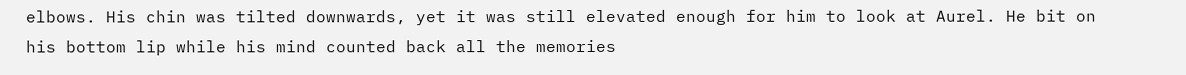elbows. His chin was tilted downwards, yet it was still elevated enough for him to look at Aurel. He bit on his bottom lip while his mind counted back all the memories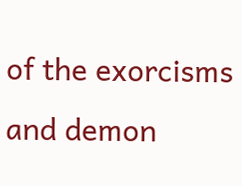of the exorcisms and demon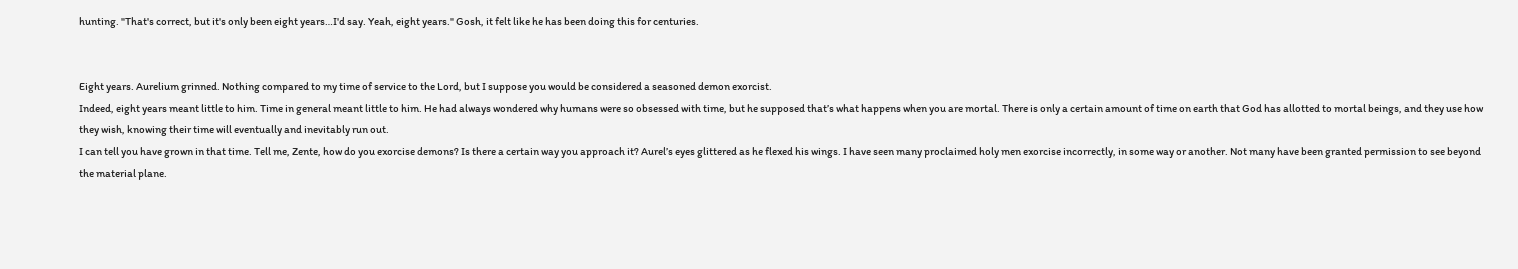hunting. "That's correct, but it's only been eight years…I'd say. Yeah, eight years." Gosh, it felt like he has been doing this for centuries.


Eight years. Aurelium grinned. Nothing compared to my time of service to the Lord, but I suppose you would be considered a seasoned demon exorcist.
Indeed, eight years meant little to him. Time in general meant little to him. He had always wondered why humans were so obsessed with time, but he supposed that’s what happens when you are mortal. There is only a certain amount of time on earth that God has allotted to mortal beings, and they use how they wish, knowing their time will eventually and inevitably run out.
I can tell you have grown in that time. Tell me, Zente, how do you exorcise demons? Is there a certain way you approach it? Aurel’s eyes glittered as he flexed his wings. I have seen many proclaimed holy men exorcise incorrectly, in some way or another. Not many have been granted permission to see beyond the material plane.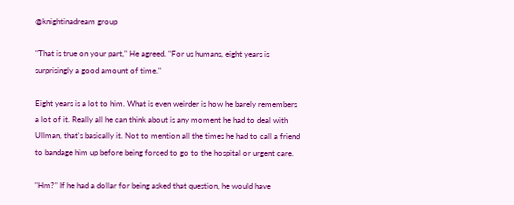@knightinadream group

"That is true on your part," He agreed. "For us humans, eight years is surprisingly a good amount of time."

Eight years is a lot to him. What is even weirder is how he barely remembers a lot of it. Really all he can think about is any moment he had to deal with Ullman, that's basically it. Not to mention all the times he had to call a friend to bandage him up before being forced to go to the hospital or urgent care.

"Hm?" If he had a dollar for being asked that question, he would have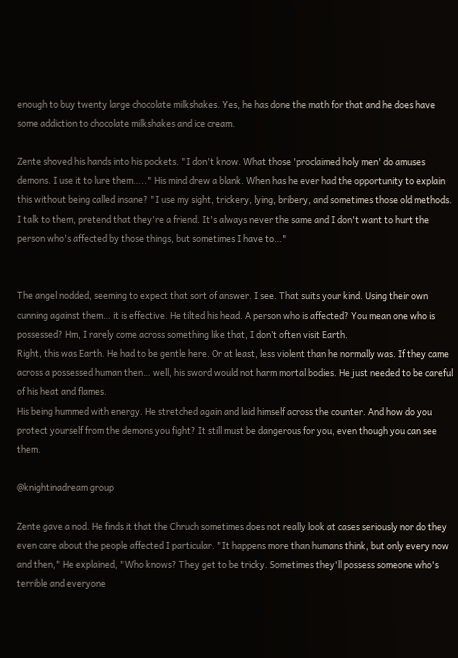enough to buy twenty large chocolate milkshakes. Yes, he has done the math for that and he does have some addiction to chocolate milkshakes and ice cream.

Zente shoved his hands into his pockets. "I don't know. What those 'proclaimed holy men' do amuses demons. I use it to lure them….." His mind drew a blank. When has he ever had the opportunity to explain this without being called insane? "I use my sight, trickery, lying, bribery, and sometimes those old methods. I talk to them, pretend that they're a friend. It's always never the same and I don't want to hurt the person who's affected by those things, but sometimes I have to…"


The angel nodded, seeming to expect that sort of answer. I see. That suits your kind. Using their own cunning against them… it is effective. He tilted his head. A person who is affected? You mean one who is possessed? Hm, I rarely come across something like that, I don’t often visit Earth.
Right, this was Earth. He had to be gentle here. Or at least, less violent than he normally was. If they came across a possessed human then… well, his sword would not harm mortal bodies. He just needed to be careful of his heat and flames.
His being hummed with energy. He stretched again and laid himself across the counter. And how do you protect yourself from the demons you fight? It still must be dangerous for you, even though you can see them.

@knightinadream group

Zente gave a nod. He finds it that the Chruch sometimes does not really look at cases seriously nor do they even care about the people affected I particular. "It happens more than humans think, but only every now and then," He explained, "Who knows? They get to be tricky. Sometimes they'll possess someone who's terrible and everyone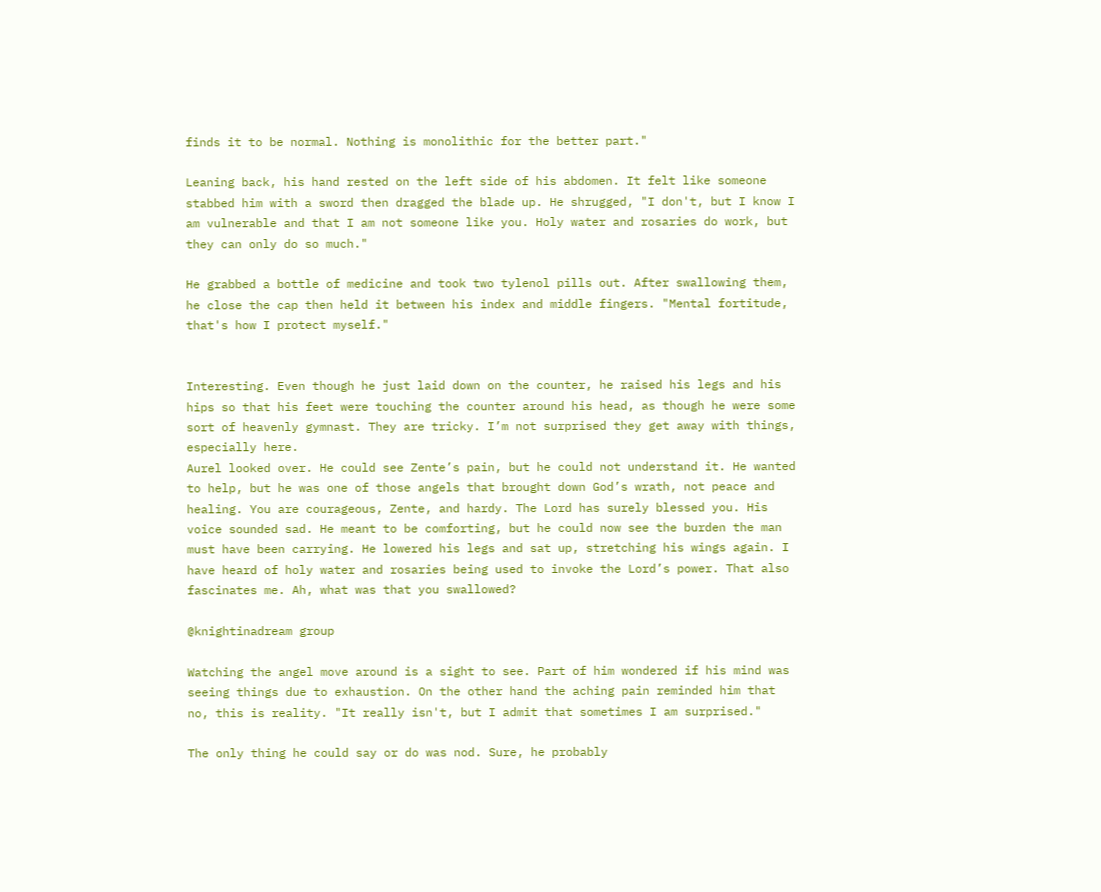finds it to be normal. Nothing is monolithic for the better part."

Leaning back, his hand rested on the left side of his abdomen. It felt like someone stabbed him with a sword then dragged the blade up. He shrugged, "I don't, but I know I am vulnerable and that I am not someone like you. Holy water and rosaries do work, but they can only do so much."

He grabbed a bottle of medicine and took two tylenol pills out. After swallowing them, he close the cap then held it between his index and middle fingers. "Mental fortitude, that's how I protect myself."


Interesting. Even though he just laid down on the counter, he raised his legs and his hips so that his feet were touching the counter around his head, as though he were some sort of heavenly gymnast. They are tricky. I’m not surprised they get away with things, especially here.
Aurel looked over. He could see Zente’s pain, but he could not understand it. He wanted to help, but he was one of those angels that brought down God’s wrath, not peace and healing. You are courageous, Zente, and hardy. The Lord has surely blessed you. His voice sounded sad. He meant to be comforting, but he could now see the burden the man must have been carrying. He lowered his legs and sat up, stretching his wings again. I have heard of holy water and rosaries being used to invoke the Lord’s power. That also fascinates me. Ah, what was that you swallowed?

@knightinadream group

Watching the angel move around is a sight to see. Part of him wondered if his mind was seeing things due to exhaustion. On the other hand the aching pain reminded him that no, this is reality. "It really isn't, but I admit that sometimes I am surprised."

The only thing he could say or do was nod. Sure, he probably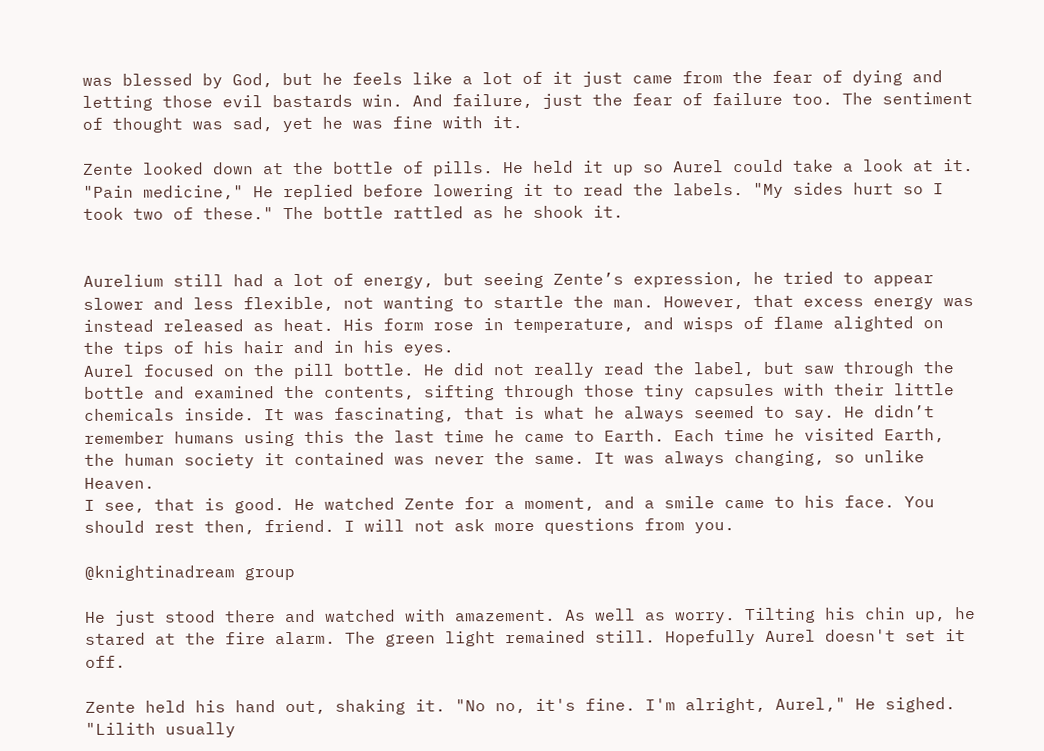was blessed by God, but he feels like a lot of it just came from the fear of dying and letting those evil bastards win. And failure, just the fear of failure too. The sentiment of thought was sad, yet he was fine with it.

Zente looked down at the bottle of pills. He held it up so Aurel could take a look at it. "Pain medicine," He replied before lowering it to read the labels. "My sides hurt so I took two of these." The bottle rattled as he shook it.


Aurelium still had a lot of energy, but seeing Zente’s expression, he tried to appear slower and less flexible, not wanting to startle the man. However, that excess energy was instead released as heat. His form rose in temperature, and wisps of flame alighted on the tips of his hair and in his eyes.
Aurel focused on the pill bottle. He did not really read the label, but saw through the bottle and examined the contents, sifting through those tiny capsules with their little chemicals inside. It was fascinating, that is what he always seemed to say. He didn’t remember humans using this the last time he came to Earth. Each time he visited Earth, the human society it contained was never the same. It was always changing, so unlike Heaven.
I see, that is good. He watched Zente for a moment, and a smile came to his face. You should rest then, friend. I will not ask more questions from you.

@knightinadream group

He just stood there and watched with amazement. As well as worry. Tilting his chin up, he stared at the fire alarm. The green light remained still. Hopefully Aurel doesn't set it off.

Zente held his hand out, shaking it. "No no, it's fine. I'm alright, Aurel," He sighed. "Lilith usually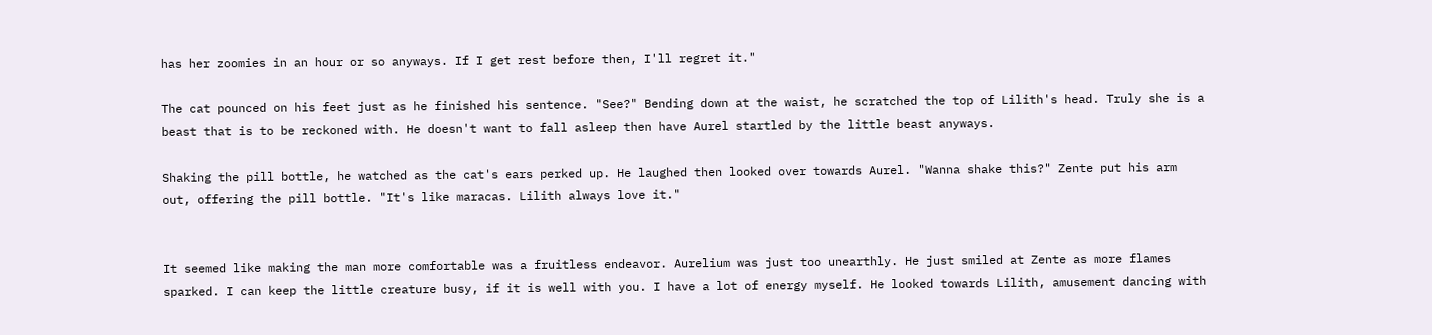has her zoomies in an hour or so anyways. If I get rest before then, I'll regret it."

The cat pounced on his feet just as he finished his sentence. "See?" Bending down at the waist, he scratched the top of Lilith's head. Truly she is a beast that is to be reckoned with. He doesn't want to fall asleep then have Aurel startled by the little beast anyways.

Shaking the pill bottle, he watched as the cat's ears perked up. He laughed then looked over towards Aurel. "Wanna shake this?" Zente put his arm out, offering the pill bottle. "It's like maracas. Lilith always love it."


It seemed like making the man more comfortable was a fruitless endeavor. Aurelium was just too unearthly. He just smiled at Zente as more flames sparked. I can keep the little creature busy, if it is well with you. I have a lot of energy myself. He looked towards Lilith, amusement dancing with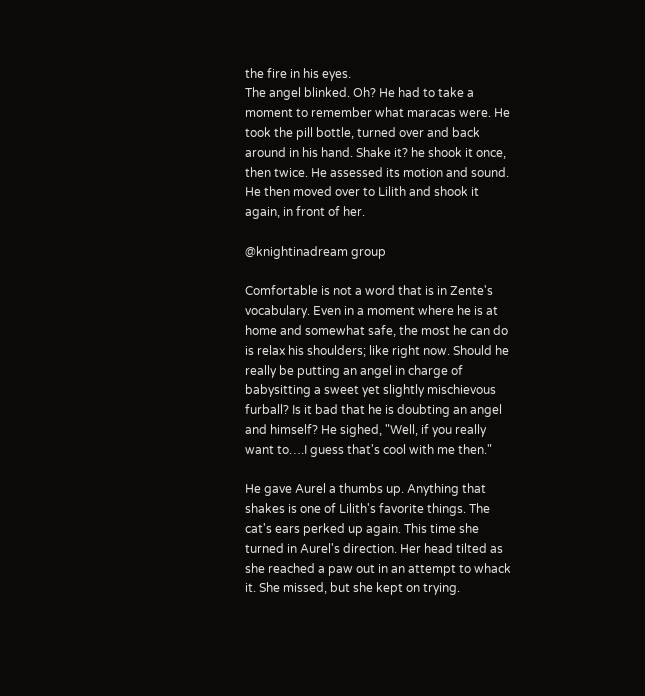the fire in his eyes.
The angel blinked. Oh? He had to take a moment to remember what maracas were. He took the pill bottle, turned over and back around in his hand. Shake it? he shook it once, then twice. He assessed its motion and sound. He then moved over to Lilith and shook it again, in front of her.

@knightinadream group

Comfortable is not a word that is in Zente's vocabulary. Even in a moment where he is at home and somewhat safe, the most he can do is relax his shoulders; like right now. Should he really be putting an angel in charge of babysitting a sweet yet slightly mischievous furball? Is it bad that he is doubting an angel and himself? He sighed, "Well, if you really want to….I guess that's cool with me then."

He gave Aurel a thumbs up. Anything that shakes is one of Lilith's favorite things. The cat's ears perked up again. This time she turned in Aurel's direction. Her head tilted as she reached a paw out in an attempt to whack it. She missed, but she kept on trying.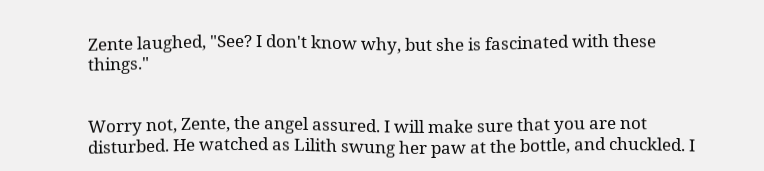Zente laughed, "See? I don't know why, but she is fascinated with these things."


Worry not, Zente, the angel assured. I will make sure that you are not disturbed. He watched as Lilith swung her paw at the bottle, and chuckled. I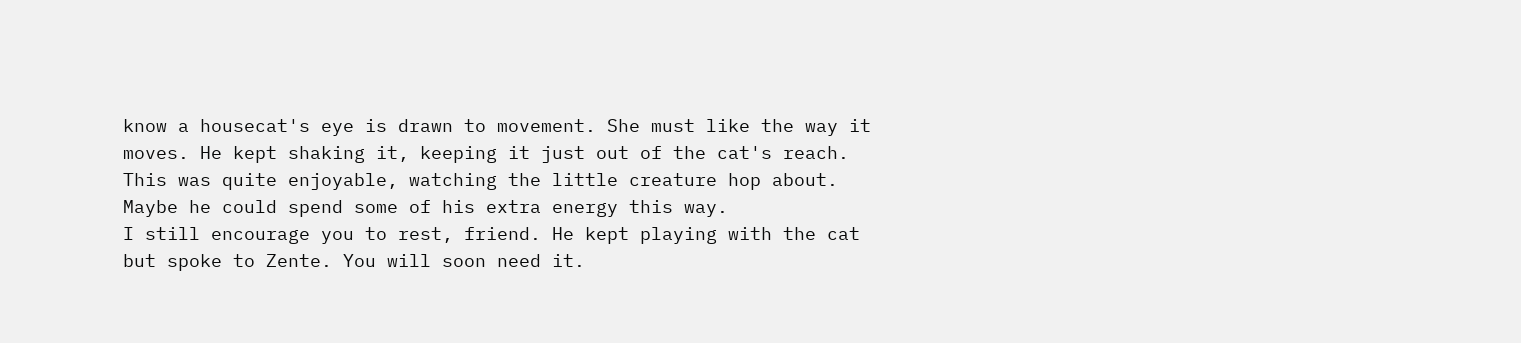know a housecat's eye is drawn to movement. She must like the way it moves. He kept shaking it, keeping it just out of the cat's reach. This was quite enjoyable, watching the little creature hop about. Maybe he could spend some of his extra energy this way.
I still encourage you to rest, friend. He kept playing with the cat but spoke to Zente. You will soon need it.